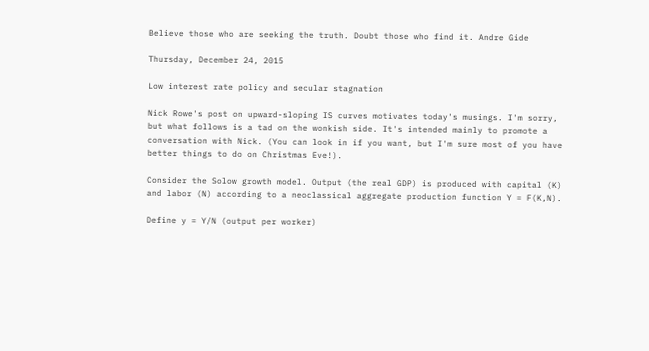Believe those who are seeking the truth. Doubt those who find it. Andre Gide

Thursday, December 24, 2015

Low interest rate policy and secular stagnation

Nick Rowe's post on upward-sloping IS curves motivates today's musings. I'm sorry, but what follows is a tad on the wonkish side. It's intended mainly to promote a conversation with Nick. (You can look in if you want, but I'm sure most of you have better things to do on Christmas Eve!).

Consider the Solow growth model. Output (the real GDP) is produced with capital (K) and labor (N) according to a neoclassical aggregate production function Y = F(K,N).

Define y = Y/N (output per worker)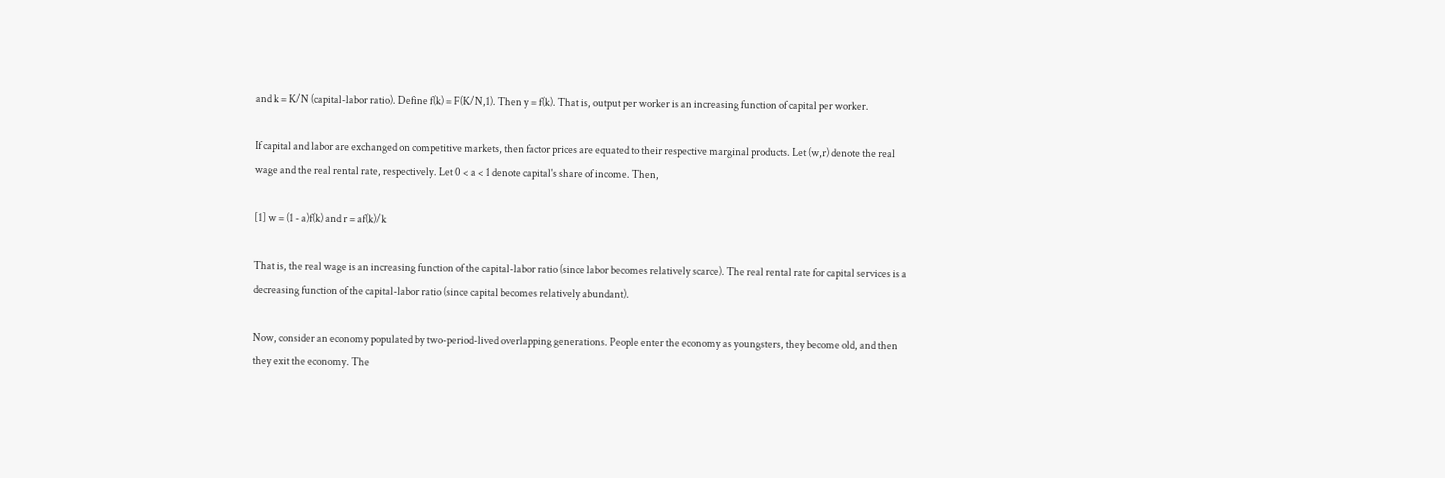and k = K/N (capital-labor ratio). Define f(k) = F(K/N,1). Then y = f(k). That is, output per worker is an increasing function of capital per worker.

If capital and labor are exchanged on competitive markets, then factor prices are equated to their respective marginal products. Let (w,r) denote the real wage and the real rental rate, respectively. Let 0 < a < 1 denote capital's share of income. Then,

[1] w = (1 - a)f(k) and r = af(k)/k

That is, the real wage is an increasing function of the capital-labor ratio (since labor becomes relatively scarce). The real rental rate for capital services is a decreasing function of the capital-labor ratio (since capital becomes relatively abundant).

Now, consider an economy populated by two-period-lived overlapping generations. People enter the economy as youngsters, they become old, and then they exit the economy. The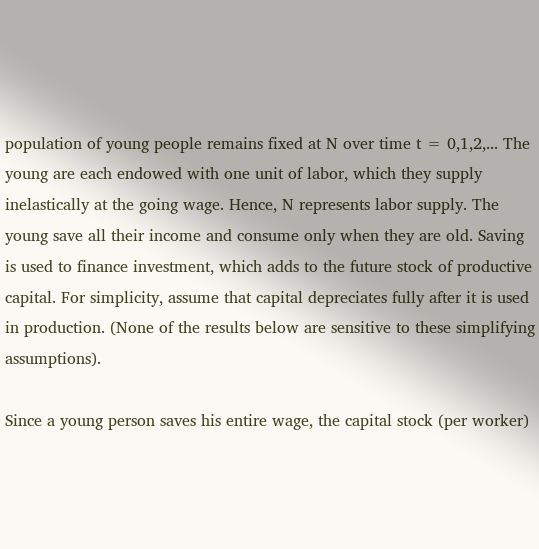population of young people remains fixed at N over time t = 0,1,2,... The young are each endowed with one unit of labor, which they supply inelastically at the going wage. Hence, N represents labor supply. The young save all their income and consume only when they are old. Saving is used to finance investment, which adds to the future stock of productive capital. For simplicity, assume that capital depreciates fully after it is used in production. (None of the results below are sensitive to these simplifying assumptions).

Since a young person saves his entire wage, the capital stock (per worker)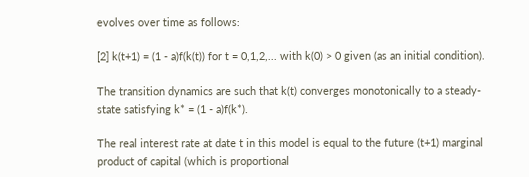evolves over time as follows:

[2] k(t+1) = (1 - a)f(k(t)) for t = 0,1,2,... with k(0) > 0 given (as an initial condition).

The transition dynamics are such that k(t) converges monotonically to a steady-state satisfying k* = (1 - a)f(k*).

The real interest rate at date t in this model is equal to the future (t+1) marginal product of capital (which is proportional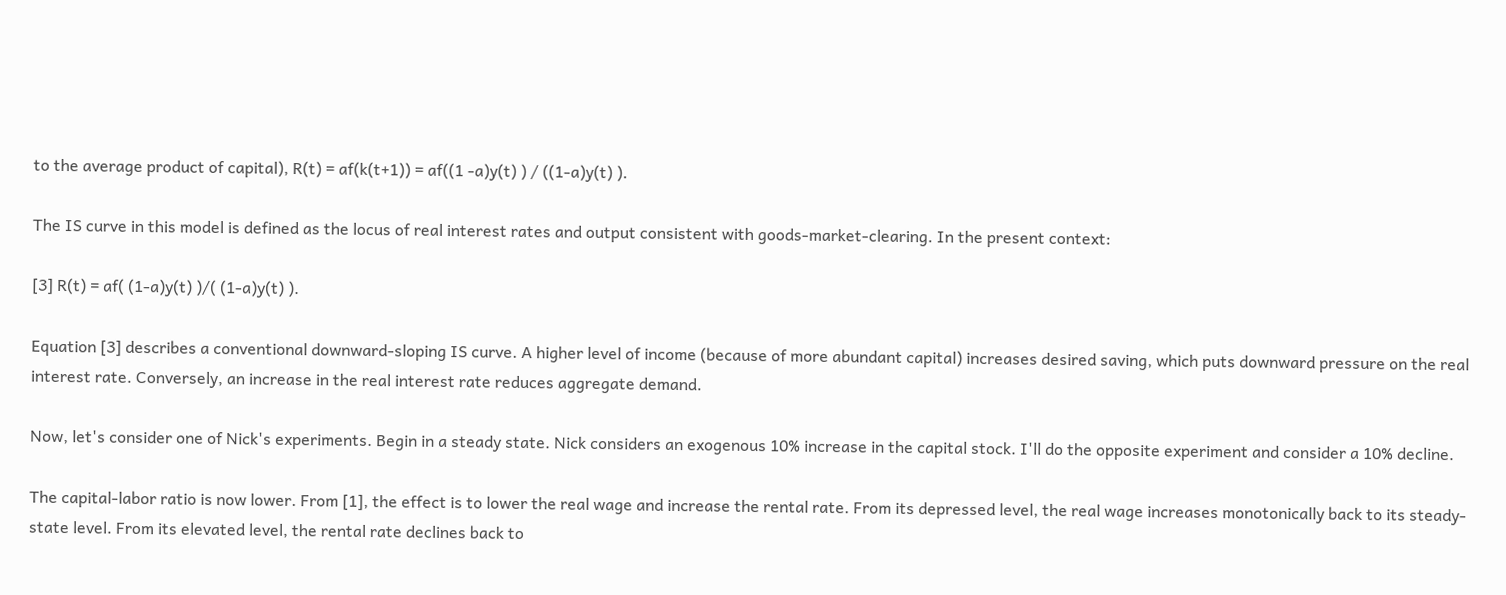to the average product of capital), R(t) = af(k(t+1)) = af((1 -a)y(t) ) / ((1-a)y(t) ).

The IS curve in this model is defined as the locus of real interest rates and output consistent with goods-market-clearing. In the present context:

[3] R(t) = af( (1-a)y(t) )/( (1-a)y(t) ).

Equation [3] describes a conventional downward-sloping IS curve. A higher level of income (because of more abundant capital) increases desired saving, which puts downward pressure on the real interest rate. Conversely, an increase in the real interest rate reduces aggregate demand.

Now, let's consider one of Nick's experiments. Begin in a steady state. Nick considers an exogenous 10% increase in the capital stock. I'll do the opposite experiment and consider a 10% decline.

The capital-labor ratio is now lower. From [1], the effect is to lower the real wage and increase the rental rate. From its depressed level, the real wage increases monotonically back to its steady-state level. From its elevated level, the rental rate declines back to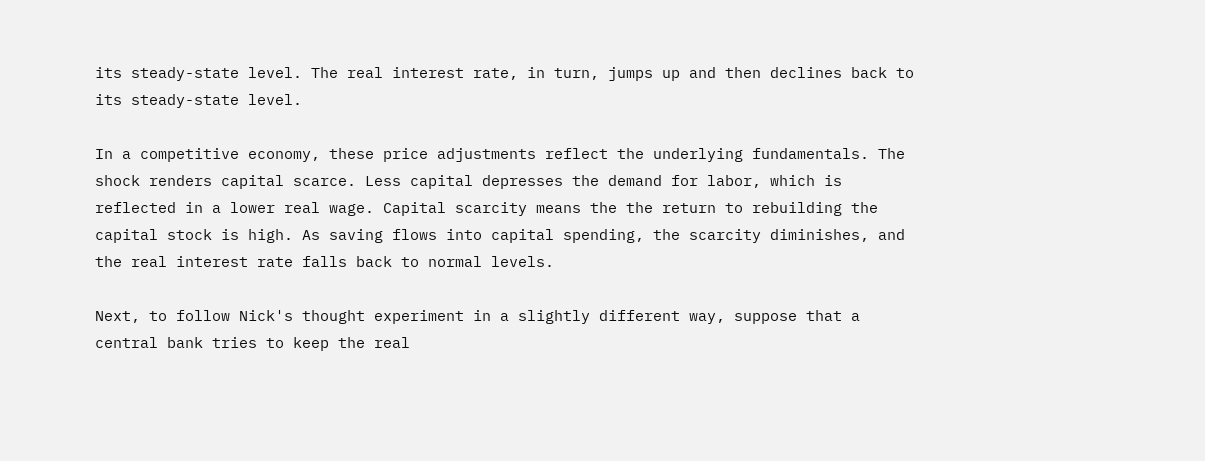its steady-state level. The real interest rate, in turn, jumps up and then declines back to its steady-state level.

In a competitive economy, these price adjustments reflect the underlying fundamentals. The shock renders capital scarce. Less capital depresses the demand for labor, which is reflected in a lower real wage. Capital scarcity means the the return to rebuilding the capital stock is high. As saving flows into capital spending, the scarcity diminishes, and the real interest rate falls back to normal levels.

Next, to follow Nick's thought experiment in a slightly different way, suppose that a central bank tries to keep the real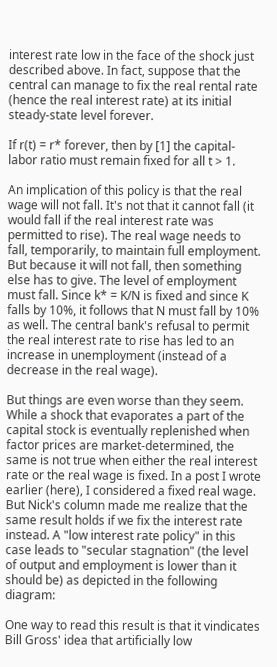interest rate low in the face of the shock just described above. In fact, suppose that the central can manage to fix the real rental rate (hence the real interest rate) at its initial steady-state level forever.

If r(t) = r* forever, then by [1] the capital-labor ratio must remain fixed for all t > 1.

An implication of this policy is that the real wage will not fall. It's not that it cannot fall (it would fall if the real interest rate was permitted to rise). The real wage needs to fall, temporarily, to maintain full employment. But because it will not fall, then something else has to give. The level of employment must fall. Since k* = K/N is fixed and since K falls by 10%, it follows that N must fall by 10% as well. The central bank's refusal to permit the real interest rate to rise has led to an increase in unemployment (instead of a decrease in the real wage).

But things are even worse than they seem. While a shock that evaporates a part of the capital stock is eventually replenished when factor prices are market-determined, the same is not true when either the real interest rate or the real wage is fixed. In a post I wrote earlier (here), I considered a fixed real wage. But Nick's column made me realize that the same result holds if we fix the interest rate instead. A "low interest rate policy" in this case leads to "secular stagnation" (the level of output and employment is lower than it should be) as depicted in the following diagram:

One way to read this result is that it vindicates Bill Gross' idea that artificially low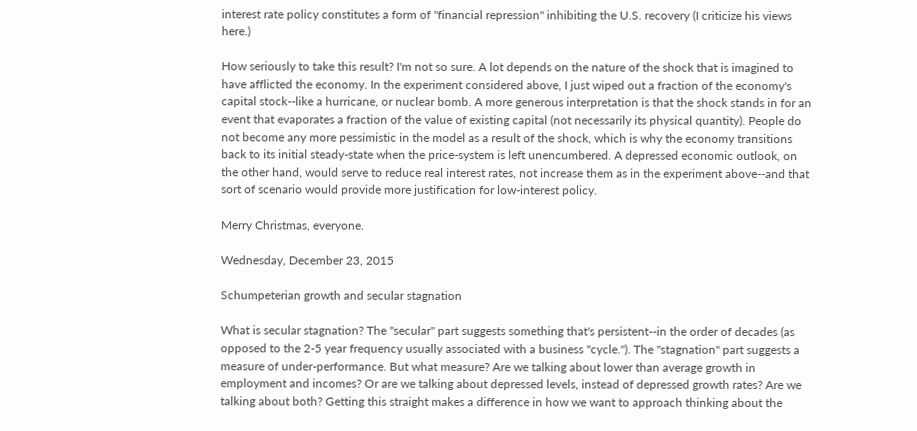interest rate policy constitutes a form of "financial repression" inhibiting the U.S. recovery (I criticize his views here.)

How seriously to take this result? I'm not so sure. A lot depends on the nature of the shock that is imagined to have afflicted the economy. In the experiment considered above, I just wiped out a fraction of the economy's capital stock--like a hurricane, or nuclear bomb. A more generous interpretation is that the shock stands in for an event that evaporates a fraction of the value of existing capital (not necessarily its physical quantity). People do not become any more pessimistic in the model as a result of the shock, which is why the economy transitions back to its initial steady-state when the price-system is left unencumbered. A depressed economic outlook, on the other hand, would serve to reduce real interest rates, not increase them as in the experiment above--and that sort of scenario would provide more justification for low-interest policy.

Merry Christmas, everyone.

Wednesday, December 23, 2015

Schumpeterian growth and secular stagnation

What is secular stagnation? The "secular" part suggests something that's persistent--in the order of decades (as opposed to the 2-5 year frequency usually associated with a business "cycle."). The "stagnation" part suggests a measure of under-performance. But what measure? Are we talking about lower than average growth in employment and incomes? Or are we talking about depressed levels, instead of depressed growth rates? Are we talking about both? Getting this straight makes a difference in how we want to approach thinking about the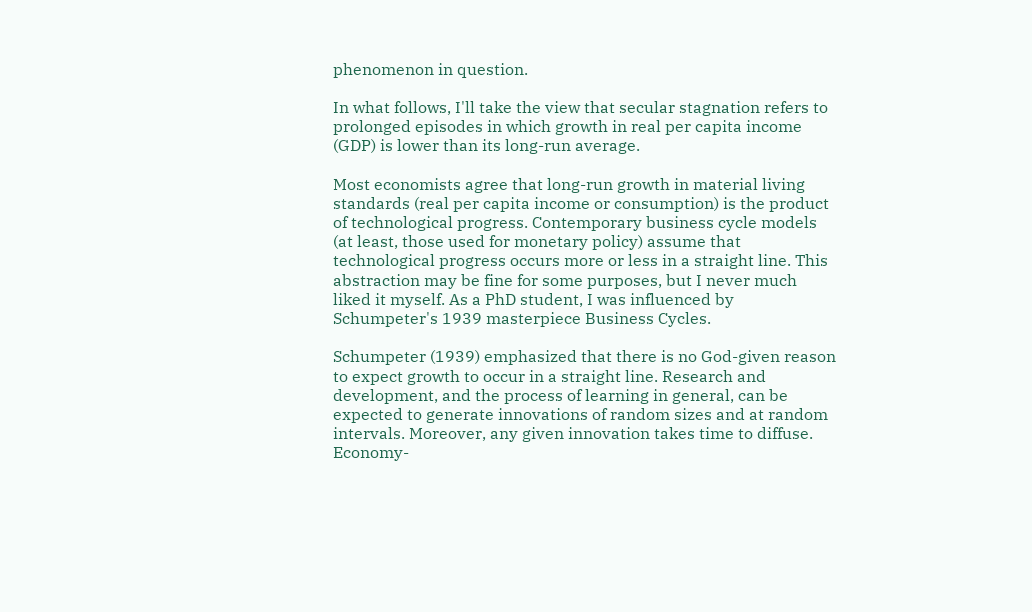phenomenon in question.

In what follows, I'll take the view that secular stagnation refers to prolonged episodes in which growth in real per capita income (GDP) is lower than its long-run average.

Most economists agree that long-run growth in material living standards (real per capita income or consumption) is the product of technological progress. Contemporary business cycle models (at least, those used for monetary policy) assume that technological progress occurs more or less in a straight line. This abstraction may be fine for some purposes, but I never much liked it myself. As a PhD student, I was influenced by Schumpeter's 1939 masterpiece Business Cycles.

Schumpeter (1939) emphasized that there is no God-given reason to expect growth to occur in a straight line. Research and development, and the process of learning in general, can be expected to generate innovations of random sizes and at random intervals. Moreover, any given innovation takes time to diffuse. Economy-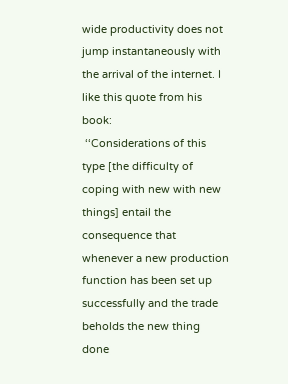wide productivity does not jump instantaneously with the arrival of the internet. I like this quote from his book:
 ‘‘Considerations of this type [the difficulty of coping with new with new things] entail the consequence that whenever a new production function has been set up successfully and the trade beholds the new thing done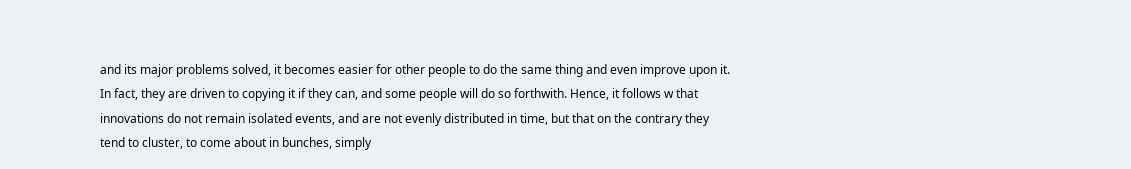and its major problems solved, it becomes easier for other people to do the same thing and even improve upon it. In fact, they are driven to copying it if they can, and some people will do so forthwith. Hence, it follows w that innovations do not remain isolated events, and are not evenly distributed in time, but that on the contrary they tend to cluster, to come about in bunches, simply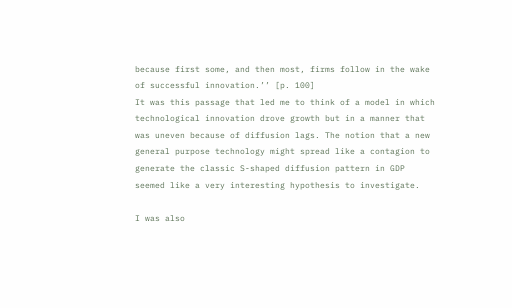because first some, and then most, firms follow in the wake of successful innovation.’’ [p. 100]
It was this passage that led me to think of a model in which technological innovation drove growth but in a manner that was uneven because of diffusion lags. The notion that a new general purpose technology might spread like a contagion to generate the classic S-shaped diffusion pattern in GDP seemed like a very interesting hypothesis to investigate.

I was also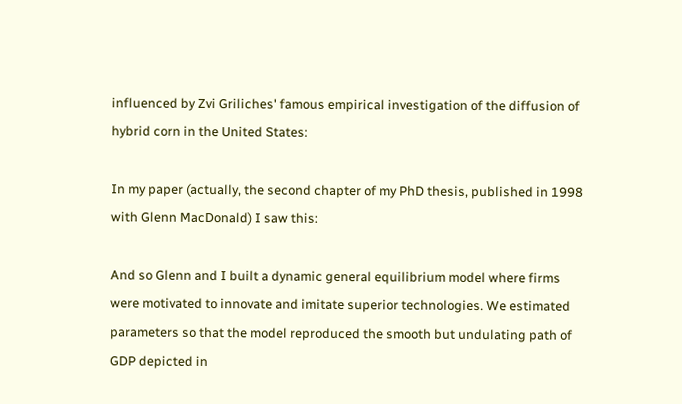influenced by Zvi Griliches' famous empirical investigation of the diffusion of hybrid corn in the United States:

In my paper (actually, the second chapter of my PhD thesis, published in 1998 with Glenn MacDonald) I saw this:

And so Glenn and I built a dynamic general equilibrium model where firms were motivated to innovate and imitate superior technologies. We estimated parameters so that the model reproduced the smooth but undulating path of GDP depicted in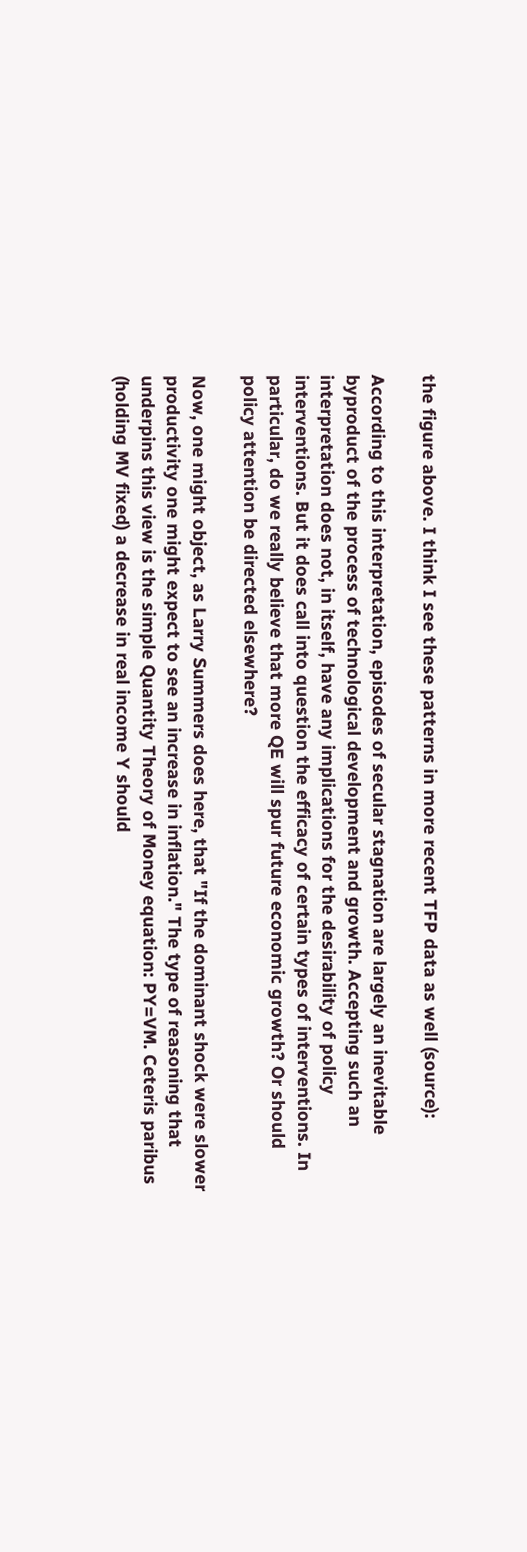the figure above. I think I see these patterns in more recent TFP data as well (source):

According to this interpretation, episodes of secular stagnation are largely an inevitable byproduct of the process of technological development and growth. Accepting such an interpretation does not, in itself, have any implications for the desirability of policy interventions. But it does call into question the efficacy of certain types of interventions. In particular, do we really believe that more QE will spur future economic growth? Or should policy attention be directed elsewhere?

Now, one might object, as Larry Summers does here, that "If the dominant shock were slower productivity one might expect to see an increase in inflation." The type of reasoning that underpins this view is the simple Quantity Theory of Money equation: PY=VM. Ceteris paribus (holding MV fixed) a decrease in real income Y should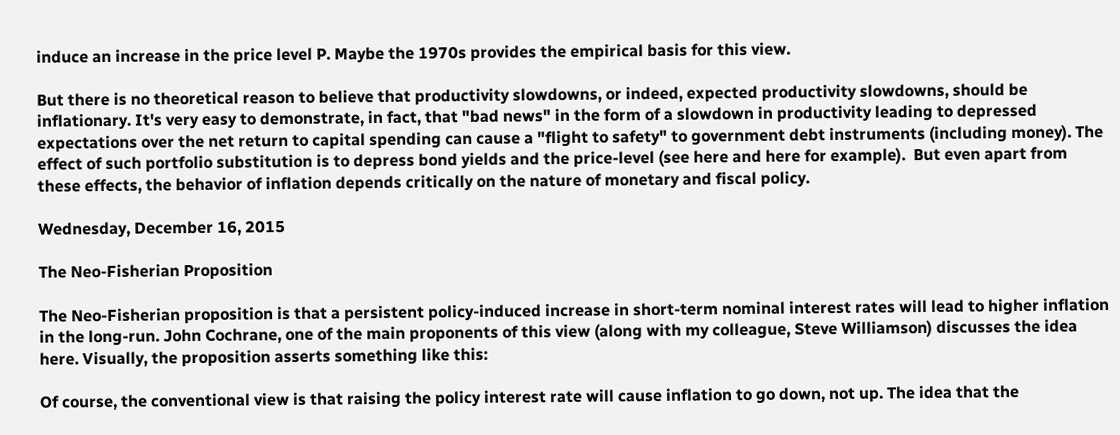induce an increase in the price level P. Maybe the 1970s provides the empirical basis for this view.

But there is no theoretical reason to believe that productivity slowdowns, or indeed, expected productivity slowdowns, should be inflationary. It's very easy to demonstrate, in fact, that "bad news" in the form of a slowdown in productivity leading to depressed expectations over the net return to capital spending can cause a "flight to safety" to government debt instruments (including money). The effect of such portfolio substitution is to depress bond yields and the price-level (see here and here for example).  But even apart from these effects, the behavior of inflation depends critically on the nature of monetary and fiscal policy.

Wednesday, December 16, 2015

The Neo-Fisherian Proposition

The Neo-Fisherian proposition is that a persistent policy-induced increase in short-term nominal interest rates will lead to higher inflation in the long-run. John Cochrane, one of the main proponents of this view (along with my colleague, Steve Williamson) discusses the idea here. Visually, the proposition asserts something like this:

Of course, the conventional view is that raising the policy interest rate will cause inflation to go down, not up. The idea that the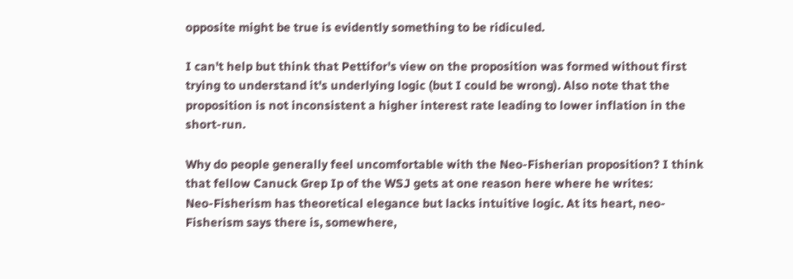opposite might be true is evidently something to be ridiculed.

I can't help but think that Pettifor's view on the proposition was formed without first trying to understand it's underlying logic (but I could be wrong). Also note that the proposition is not inconsistent a higher interest rate leading to lower inflation in the short-run.

Why do people generally feel uncomfortable with the Neo-Fisherian proposition? I think that fellow Canuck Grep Ip of the WSJ gets at one reason here where he writes:
Neo-Fisherism has theoretical elegance but lacks intuitive logic. At its heart, neo-Fisherism says there is, somewhere,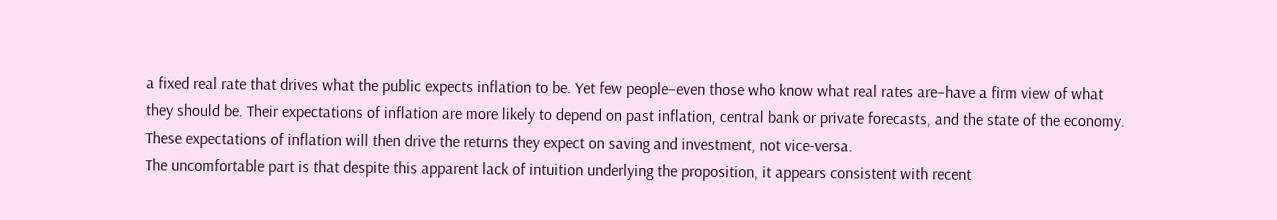a fixed real rate that drives what the public expects inflation to be. Yet few people–even those who know what real rates are–have a firm view of what they should be. Their expectations of inflation are more likely to depend on past inflation, central bank or private forecasts, and the state of the economy. These expectations of inflation will then drive the returns they expect on saving and investment, not vice-versa.
The uncomfortable part is that despite this apparent lack of intuition underlying the proposition, it appears consistent with recent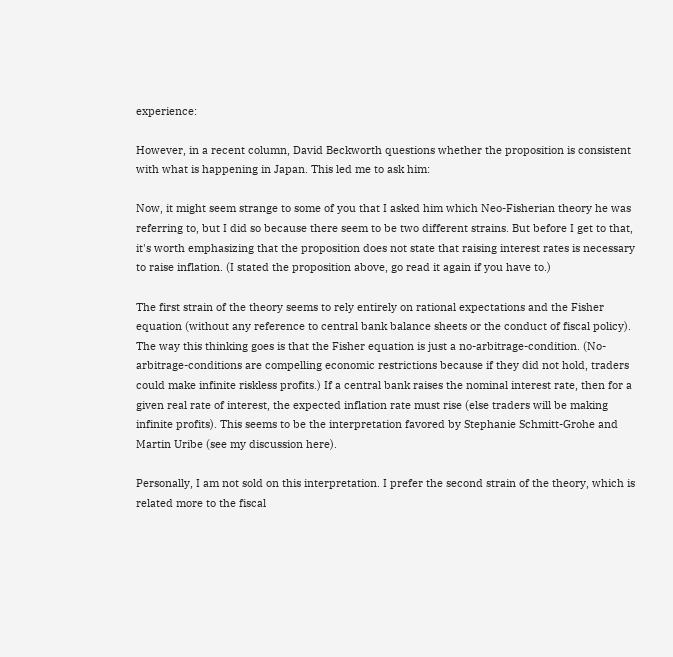experience:

However, in a recent column, David Beckworth questions whether the proposition is consistent with what is happening in Japan. This led me to ask him:

Now, it might seem strange to some of you that I asked him which Neo-Fisherian theory he was referring to, but I did so because there seem to be two different strains. But before I get to that, it's worth emphasizing that the proposition does not state that raising interest rates is necessary to raise inflation. (I stated the proposition above, go read it again if you have to.)

The first strain of the theory seems to rely entirely on rational expectations and the Fisher equation (without any reference to central bank balance sheets or the conduct of fiscal policy). The way this thinking goes is that the Fisher equation is just a no-arbitrage-condition. (No-arbitrage-conditions are compelling economic restrictions because if they did not hold, traders could make infinite riskless profits.) If a central bank raises the nominal interest rate, then for a given real rate of interest, the expected inflation rate must rise (else traders will be making infinite profits). This seems to be the interpretation favored by Stephanie Schmitt-Grohe and Martin Uribe (see my discussion here).

Personally, I am not sold on this interpretation. I prefer the second strain of the theory, which is related more to the fiscal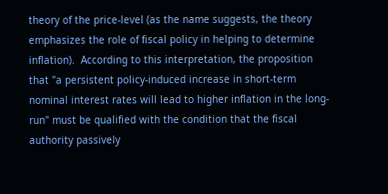theory of the price-level (as the name suggests, the theory emphasizes the role of fiscal policy in helping to determine inflation).  According to this interpretation, the proposition that "a persistent policy-induced increase in short-term nominal interest rates will lead to higher inflation in the long-run" must be qualified with the condition that the fiscal authority passively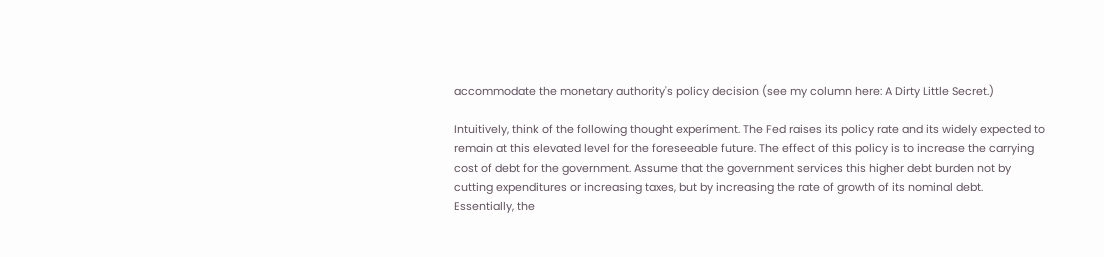accommodate the monetary authority's policy decision (see my column here: A Dirty Little Secret.)

Intuitively, think of the following thought experiment. The Fed raises its policy rate and its widely expected to remain at this elevated level for the foreseeable future. The effect of this policy is to increase the carrying cost of debt for the government. Assume that the government services this higher debt burden not by cutting expenditures or increasing taxes, but by increasing the rate of growth of its nominal debt. Essentially, the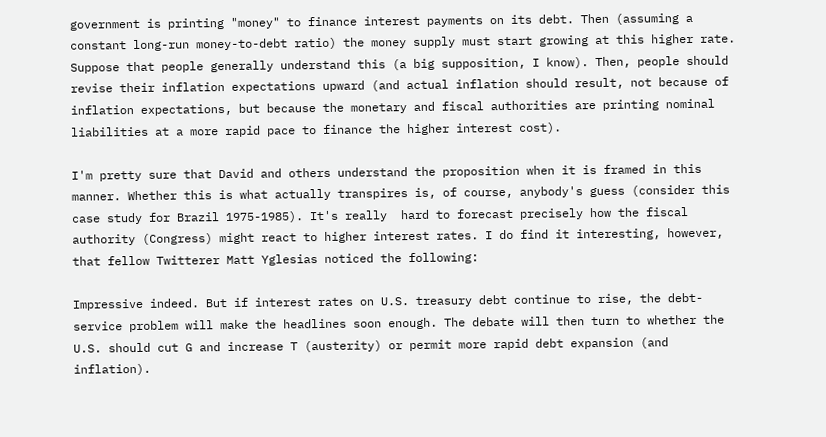government is printing "money" to finance interest payments on its debt. Then (assuming a constant long-run money-to-debt ratio) the money supply must start growing at this higher rate. Suppose that people generally understand this (a big supposition, I know). Then, people should revise their inflation expectations upward (and actual inflation should result, not because of inflation expectations, but because the monetary and fiscal authorities are printing nominal liabilities at a more rapid pace to finance the higher interest cost).

I'm pretty sure that David and others understand the proposition when it is framed in this manner. Whether this is what actually transpires is, of course, anybody's guess (consider this case study for Brazil 1975-1985). It's really  hard to forecast precisely how the fiscal authority (Congress) might react to higher interest rates. I do find it interesting, however, that fellow Twitterer Matt Yglesias noticed the following:

Impressive indeed. But if interest rates on U.S. treasury debt continue to rise, the debt-service problem will make the headlines soon enough. The debate will then turn to whether the U.S. should cut G and increase T (austerity) or permit more rapid debt expansion (and inflation).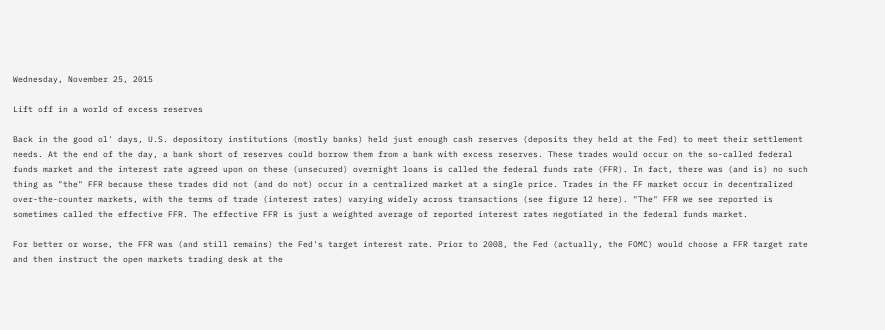Wednesday, November 25, 2015

Lift off in a world of excess reserves

Back in the good ol' days, U.S. depository institutions (mostly banks) held just enough cash reserves (deposits they held at the Fed) to meet their settlement needs. At the end of the day, a bank short of reserves could borrow them from a bank with excess reserves. These trades would occur on the so-called federal funds market and the interest rate agreed upon on these (unsecured) overnight loans is called the federal funds rate (FFR). In fact, there was (and is) no such thing as "the" FFR because these trades did not (and do not) occur in a centralized market at a single price. Trades in the FF market occur in decentralized over-the-counter markets, with the terms of trade (interest rates) varying widely across transactions (see figure 12 here). "The" FFR we see reported is sometimes called the effective FFR. The effective FFR is just a weighted average of reported interest rates negotiated in the federal funds market.

For better or worse, the FFR was (and still remains) the Fed's target interest rate. Prior to 2008, the Fed (actually, the FOMC) would choose a FFR target rate and then instruct the open markets trading desk at the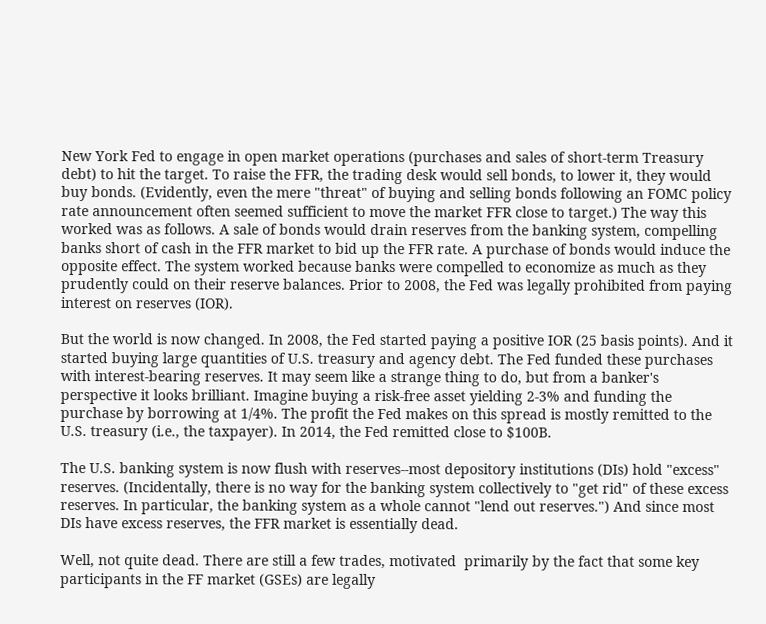New York Fed to engage in open market operations (purchases and sales of short-term Treasury debt) to hit the target. To raise the FFR, the trading desk would sell bonds, to lower it, they would buy bonds. (Evidently, even the mere "threat" of buying and selling bonds following an FOMC policy rate announcement often seemed sufficient to move the market FFR close to target.) The way this worked was as follows. A sale of bonds would drain reserves from the banking system, compelling banks short of cash in the FFR market to bid up the FFR rate. A purchase of bonds would induce the opposite effect. The system worked because banks were compelled to economize as much as they prudently could on their reserve balances. Prior to 2008, the Fed was legally prohibited from paying interest on reserves (IOR).

But the world is now changed. In 2008, the Fed started paying a positive IOR (25 basis points). And it started buying large quantities of U.S. treasury and agency debt. The Fed funded these purchases with interest-bearing reserves. It may seem like a strange thing to do, but from a banker's perspective it looks brilliant. Imagine buying a risk-free asset yielding 2-3% and funding the purchase by borrowing at 1/4%. The profit the Fed makes on this spread is mostly remitted to the U.S. treasury (i.e., the taxpayer). In 2014, the Fed remitted close to $100B.

The U.S. banking system is now flush with reserves--most depository institutions (DIs) hold "excess" reserves. (Incidentally, there is no way for the banking system collectively to "get rid" of these excess reserves. In particular, the banking system as a whole cannot "lend out reserves.") And since most DIs have excess reserves, the FFR market is essentially dead.

Well, not quite dead. There are still a few trades, motivated  primarily by the fact that some key participants in the FF market (GSEs) are legally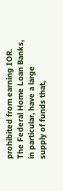prohibited from earning IOR. The Federal Home Loan Banks, in particular, have a large supply of funds that,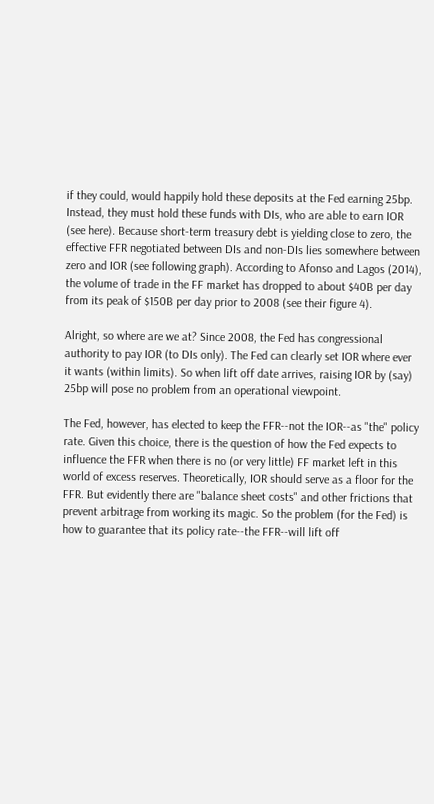if they could, would happily hold these deposits at the Fed earning 25bp. Instead, they must hold these funds with DIs, who are able to earn IOR (see here). Because short-term treasury debt is yielding close to zero, the effective FFR negotiated between DIs and non-DIs lies somewhere between zero and IOR (see following graph). According to Afonso and Lagos (2014),  the volume of trade in the FF market has dropped to about $40B per day from its peak of $150B per day prior to 2008 (see their figure 4).

Alright, so where are we at? Since 2008, the Fed has congressional authority to pay IOR (to DIs only). The Fed can clearly set IOR where ever it wants (within limits). So when lift off date arrives, raising IOR by (say) 25bp will pose no problem from an operational viewpoint.

The Fed, however, has elected to keep the FFR--not the IOR--as "the" policy rate. Given this choice, there is the question of how the Fed expects to influence the FFR when there is no (or very little) FF market left in this world of excess reserves. Theoretically, IOR should serve as a floor for the FFR. But evidently there are "balance sheet costs" and other frictions that prevent arbitrage from working its magic. So the problem (for the Fed) is how to guarantee that its policy rate--the FFR--will lift off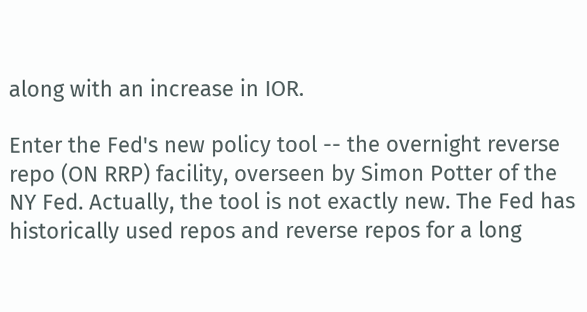along with an increase in IOR.

Enter the Fed's new policy tool -- the overnight reverse repo (ON RRP) facility, overseen by Simon Potter of the NY Fed. Actually, the tool is not exactly new. The Fed has historically used repos and reverse repos for a long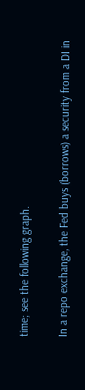time; see the following graph.

In a repo exchange, the Fed buys (borrows) a security from a DI in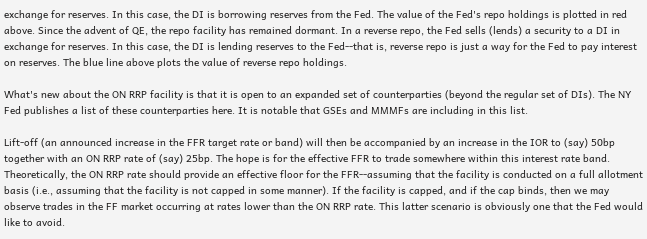exchange for reserves. In this case, the DI is borrowing reserves from the Fed. The value of the Fed's repo holdings is plotted in red above. Since the advent of QE, the repo facility has remained dormant. In a reverse repo, the Fed sells (lends) a security to a DI in exchange for reserves. In this case, the DI is lending reserves to the Fed--that is, reverse repo is just a way for the Fed to pay interest on reserves. The blue line above plots the value of reverse repo holdings.

What's new about the ON RRP facility is that it is open to an expanded set of counterparties (beyond the regular set of DIs). The NY Fed publishes a list of these counterparties here. It is notable that GSEs and MMMFs are including in this list.

Lift-off (an announced increase in the FFR target rate or band) will then be accompanied by an increase in the IOR to (say) 50bp together with an ON RRP rate of (say) 25bp. The hope is for the effective FFR to trade somewhere within this interest rate band. Theoretically, the ON RRP rate should provide an effective floor for the FFR--assuming that the facility is conducted on a full allotment basis (i.e., assuming that the facility is not capped in some manner). If the facility is capped, and if the cap binds, then we may observe trades in the FF market occurring at rates lower than the ON RRP rate. This latter scenario is obviously one that the Fed would like to avoid.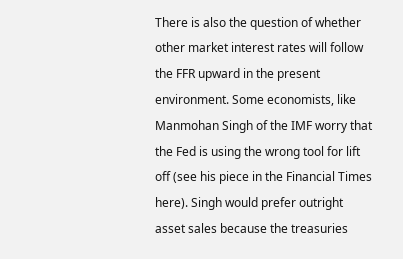There is also the question of whether other market interest rates will follow the FFR upward in the present environment. Some economists, like Manmohan Singh of the IMF worry that the Fed is using the wrong tool for lift off (see his piece in the Financial Times here). Singh would prefer outright asset sales because the treasuries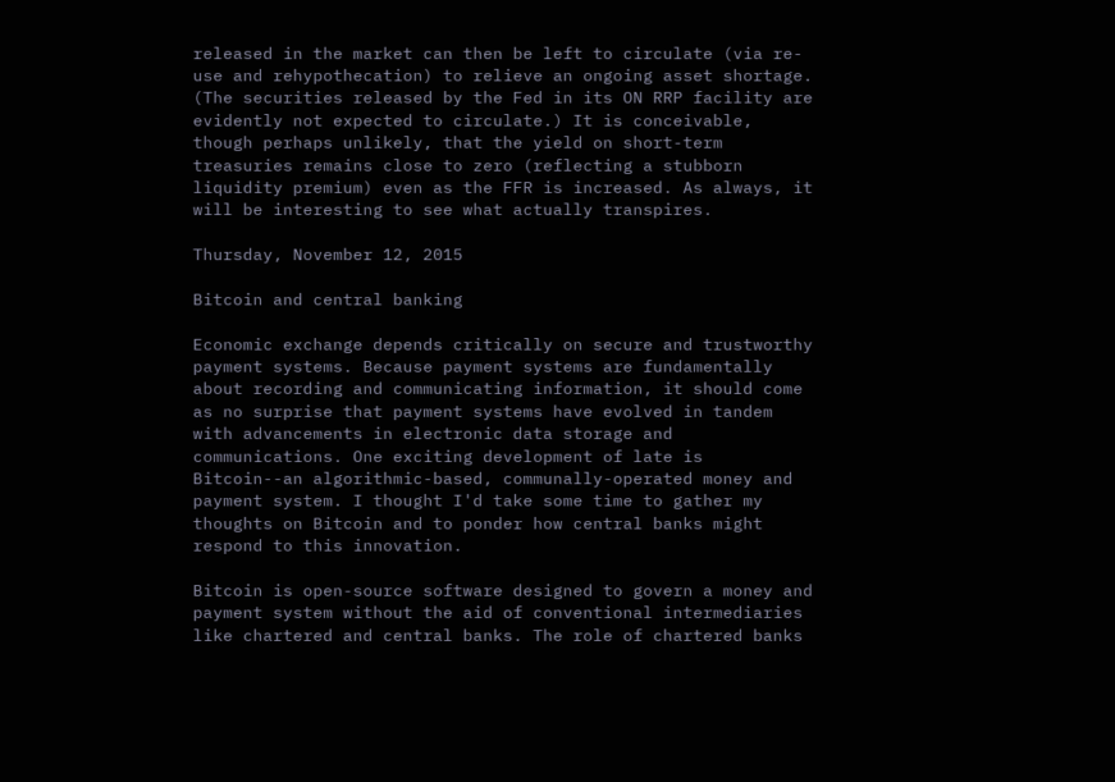released in the market can then be left to circulate (via re-use and rehypothecation) to relieve an ongoing asset shortage. (The securities released by the Fed in its ON RRP facility are evidently not expected to circulate.) It is conceivable, though perhaps unlikely, that the yield on short-term treasuries remains close to zero (reflecting a stubborn liquidity premium) even as the FFR is increased. As always, it will be interesting to see what actually transpires.

Thursday, November 12, 2015

Bitcoin and central banking

Economic exchange depends critically on secure and trustworthy payment systems. Because payment systems are fundamentally about recording and communicating information, it should come as no surprise that payment systems have evolved in tandem with advancements in electronic data storage and communications. One exciting development of late is Bitcoin--an algorithmic-based, communally-operated money and payment system. I thought I'd take some time to gather my thoughts on Bitcoin and to ponder how central banks might respond to this innovation.

Bitcoin is open-source software designed to govern a money and payment system without the aid of conventional intermediaries like chartered and central banks. The role of chartered banks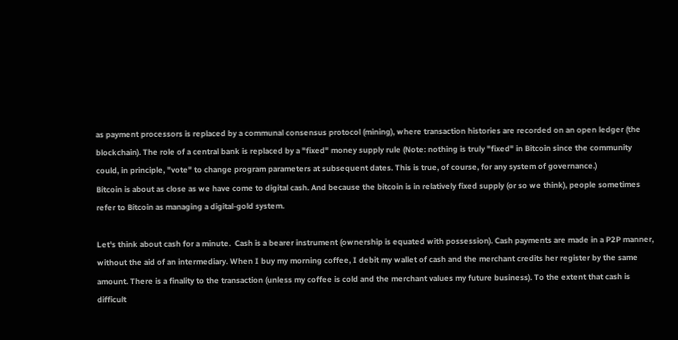as payment processors is replaced by a communal consensus protocol (mining), where transaction histories are recorded on an open ledger (the blockchain). The role of a central bank is replaced by a "fixed" money supply rule (Note: nothing is truly "fixed" in Bitcoin since the community could, in principle, "vote" to change program parameters at subsequent dates. This is true, of course, for any system of governance.)
Bitcoin is about as close as we have come to digital cash. And because the bitcoin is in relatively fixed supply (or so we think), people sometimes refer to Bitcoin as managing a digital-gold system.

Let's think about cash for a minute.  Cash is a bearer instrument (ownership is equated with possession). Cash payments are made in a P2P manner, without the aid of an intermediary. When I buy my morning coffee, I debit my wallet of cash and the merchant credits her register by the same amount. There is a finality to the transaction (unless my coffee is cold and the merchant values my future business). To the extent that cash is difficult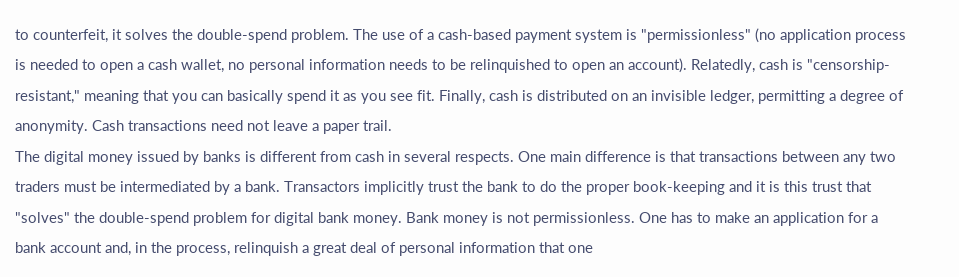to counterfeit, it solves the double-spend problem. The use of a cash-based payment system is "permissionless" (no application process is needed to open a cash wallet, no personal information needs to be relinquished to open an account). Relatedly, cash is "censorship-resistant," meaning that you can basically spend it as you see fit. Finally, cash is distributed on an invisible ledger, permitting a degree of anonymity. Cash transactions need not leave a paper trail.
The digital money issued by banks is different from cash in several respects. One main difference is that transactions between any two traders must be intermediated by a bank. Transactors implicitly trust the bank to do the proper book-keeping and it is this trust that "solves" the double-spend problem for digital bank money. Bank money is not permissionless. One has to make an application for a bank account and, in the process, relinquish a great deal of personal information that one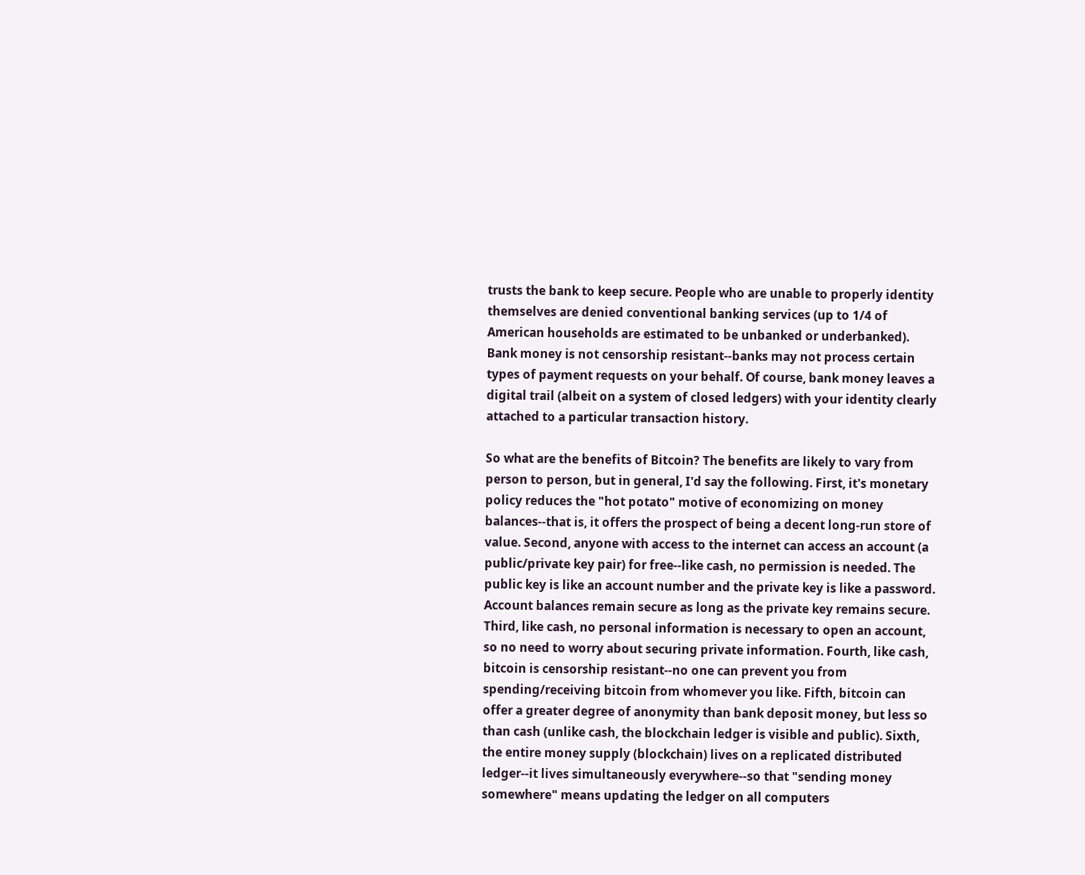trusts the bank to keep secure. People who are unable to properly identity themselves are denied conventional banking services (up to 1/4 of American households are estimated to be unbanked or underbanked). Bank money is not censorship resistant--banks may not process certain types of payment requests on your behalf. Of course, bank money leaves a digital trail (albeit on a system of closed ledgers) with your identity clearly attached to a particular transaction history.

So what are the benefits of Bitcoin? The benefits are likely to vary from person to person, but in general, I'd say the following. First, it's monetary policy reduces the "hot potato" motive of economizing on money balances--that is, it offers the prospect of being a decent long-run store of value. Second, anyone with access to the internet can access an account (a public/private key pair) for free--like cash, no permission is needed. The public key is like an account number and the private key is like a password. Account balances remain secure as long as the private key remains secure. Third, like cash, no personal information is necessary to open an account, so no need to worry about securing private information. Fourth, like cash, bitcoin is censorship resistant--no one can prevent you from spending/receiving bitcoin from whomever you like. Fifth, bitcoin can offer a greater degree of anonymity than bank deposit money, but less so than cash (unlike cash, the blockchain ledger is visible and public). Sixth, the entire money supply (blockchain) lives on a replicated distributed ledger--it lives simultaneously everywhere--so that "sending money somewhere" means updating the ledger on all computers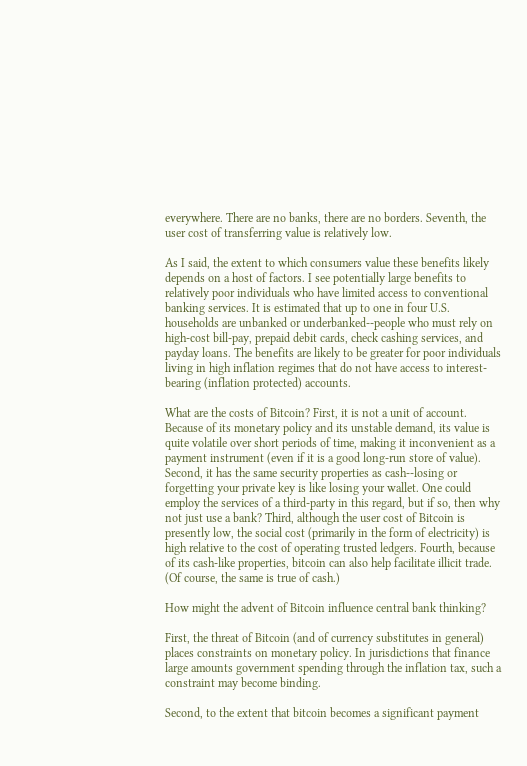everywhere. There are no banks, there are no borders. Seventh, the user cost of transferring value is relatively low.

As I said, the extent to which consumers value these benefits likely depends on a host of factors. I see potentially large benefits to relatively poor individuals who have limited access to conventional banking services. It is estimated that up to one in four U.S. households are unbanked or underbanked--people who must rely on high-cost bill-pay, prepaid debit cards, check cashing services, and payday loans. The benefits are likely to be greater for poor individuals living in high inflation regimes that do not have access to interest-bearing (inflation protected) accounts.

What are the costs of Bitcoin? First, it is not a unit of account. Because of its monetary policy and its unstable demand, its value is quite volatile over short periods of time, making it inconvenient as a payment instrument (even if it is a good long-run store of value). Second, it has the same security properties as cash--losing or forgetting your private key is like losing your wallet. One could employ the services of a third-party in this regard, but if so, then why not just use a bank? Third, although the user cost of Bitcoin is presently low, the social cost (primarily in the form of electricity) is high relative to the cost of operating trusted ledgers. Fourth, because of its cash-like properties, bitcoin can also help facilitate illicit trade. (Of course, the same is true of cash.)

How might the advent of Bitcoin influence central bank thinking?

First, the threat of Bitcoin (and of currency substitutes in general) places constraints on monetary policy. In jurisdictions that finance large amounts government spending through the inflation tax, such a constraint may become binding.

Second, to the extent that bitcoin becomes a significant payment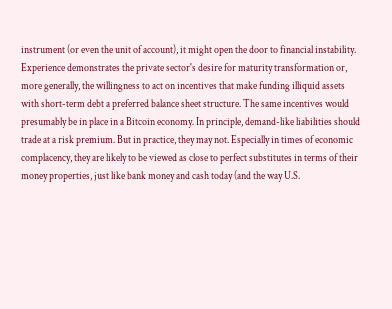instrument (or even the unit of account), it might open the door to financial instability. Experience demonstrates the private sector's desire for maturity transformation or, more generally, the willingness to act on incentives that make funding illiquid assets with short-term debt a preferred balance sheet structure. The same incentives would presumably be in place in a Bitcoin economy. In principle, demand-like liabilities should trade at a risk premium. But in practice, they may not. Especially in times of economic complacency, they are likely to be viewed as close to perfect substitutes in terms of their money properties, just like bank money and cash today (and the way U.S.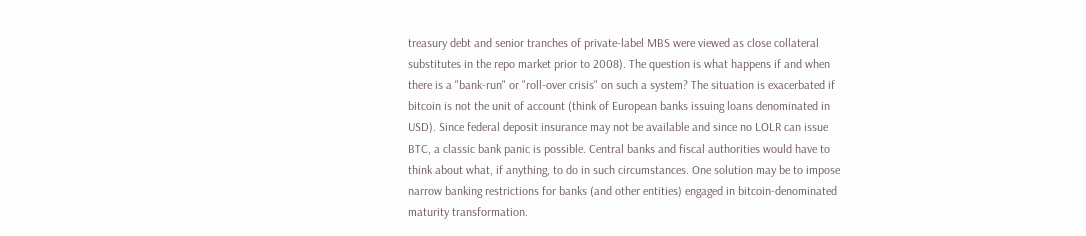treasury debt and senior tranches of private-label MBS were viewed as close collateral substitutes in the repo market prior to 2008). The question is what happens if and when there is a "bank-run" or "roll-over crisis" on such a system? The situation is exacerbated if bitcoin is not the unit of account (think of European banks issuing loans denominated in USD). Since federal deposit insurance may not be available and since no LOLR can issue BTC, a classic bank panic is possible. Central banks and fiscal authorities would have to think about what, if anything, to do in such circumstances. One solution may be to impose narrow banking restrictions for banks (and other entities) engaged in bitcoin-denominated maturity transformation.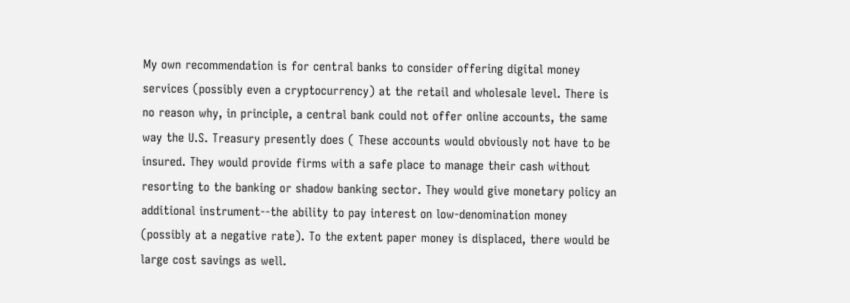My own recommendation is for central banks to consider offering digital money services (possibly even a cryptocurrency) at the retail and wholesale level. There is no reason why, in principle, a central bank could not offer online accounts, the same way the U.S. Treasury presently does ( These accounts would obviously not have to be insured. They would provide firms with a safe place to manage their cash without resorting to the banking or shadow banking sector. They would give monetary policy an additional instrument--the ability to pay interest on low-denomination money (possibly at a negative rate). To the extent paper money is displaced, there would be large cost savings as well.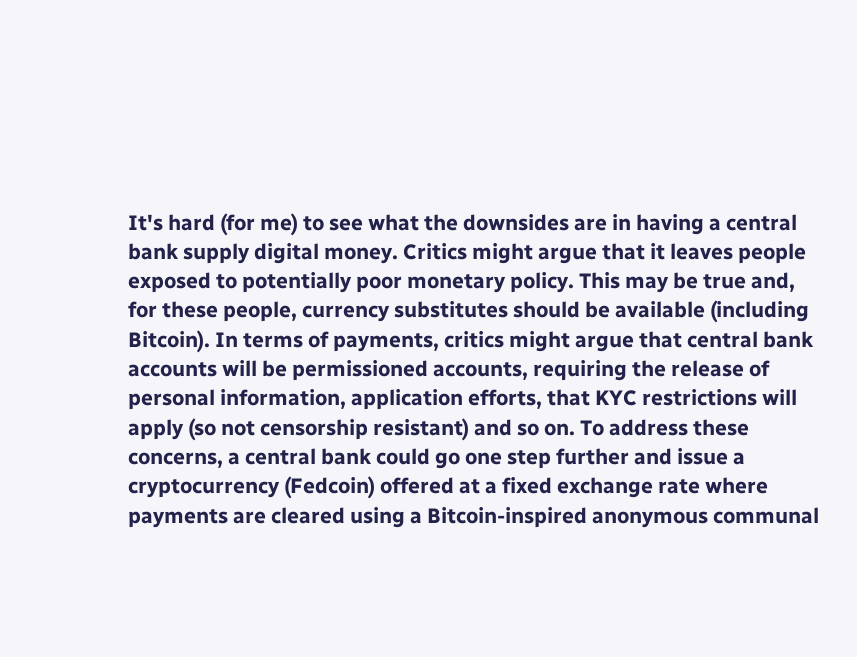It's hard (for me) to see what the downsides are in having a central bank supply digital money. Critics might argue that it leaves people exposed to potentially poor monetary policy. This may be true and, for these people, currency substitutes should be available (including Bitcoin). In terms of payments, critics might argue that central bank accounts will be permissioned accounts, requiring the release of personal information, application efforts, that KYC restrictions will apply (so not censorship resistant) and so on. To address these concerns, a central bank could go one step further and issue a cryptocurrency (Fedcoin) offered at a fixed exchange rate where payments are cleared using a Bitcoin-inspired anonymous communal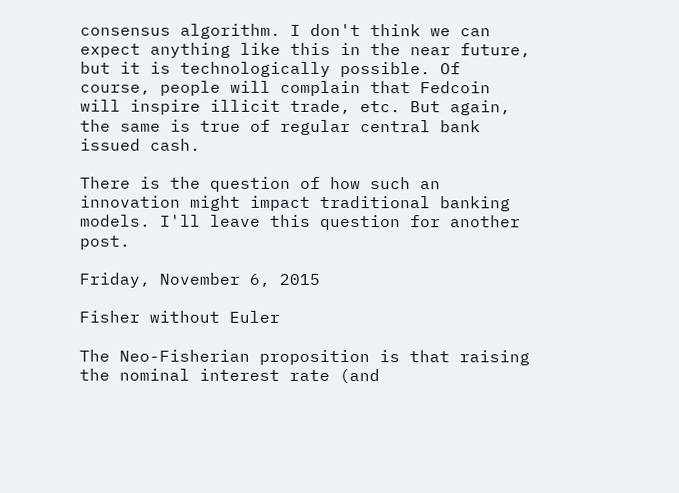consensus algorithm. I don't think we can expect anything like this in the near future, but it is technologically possible. Of course, people will complain that Fedcoin will inspire illicit trade, etc. But again, the same is true of regular central bank issued cash.

There is the question of how such an innovation might impact traditional banking models. I'll leave this question for another post.

Friday, November 6, 2015

Fisher without Euler

The Neo-Fisherian proposition is that raising the nominal interest rate (and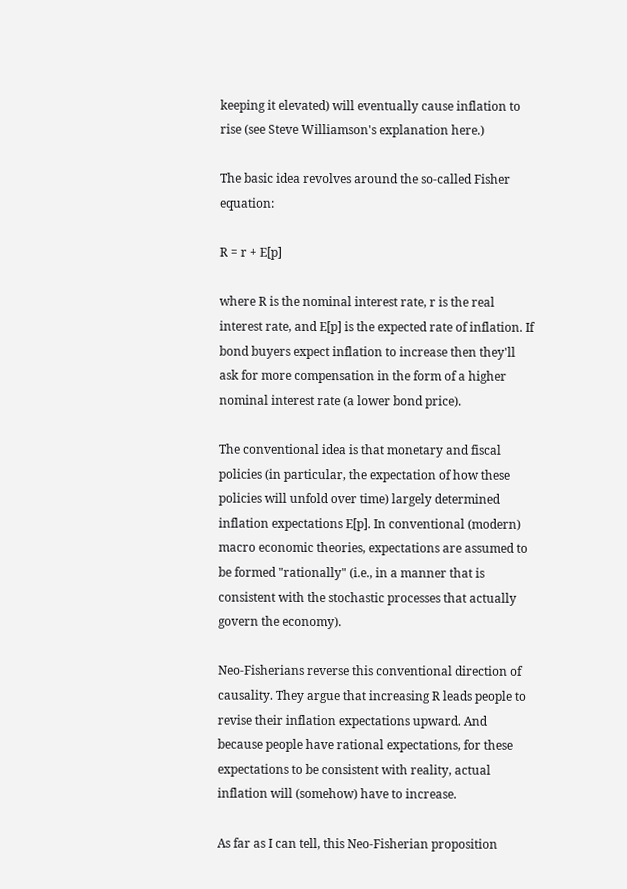keeping it elevated) will eventually cause inflation to rise (see Steve Williamson's explanation here.)

The basic idea revolves around the so-called Fisher equation:

R = r + E[p]

where R is the nominal interest rate, r is the real interest rate, and E[p] is the expected rate of inflation. If bond buyers expect inflation to increase then they'll ask for more compensation in the form of a higher nominal interest rate (a lower bond price).

The conventional idea is that monetary and fiscal policies (in particular, the expectation of how these policies will unfold over time) largely determined inflation expectations E[p]. In conventional (modern) macro economic theories, expectations are assumed to be formed "rationally" (i.e., in a manner that is consistent with the stochastic processes that actually govern the economy).

Neo-Fisherians reverse this conventional direction of causality. They argue that increasing R leads people to revise their inflation expectations upward. And because people have rational expectations, for these expectations to be consistent with reality, actual inflation will (somehow) have to increase.

As far as I can tell, this Neo-Fisherian proposition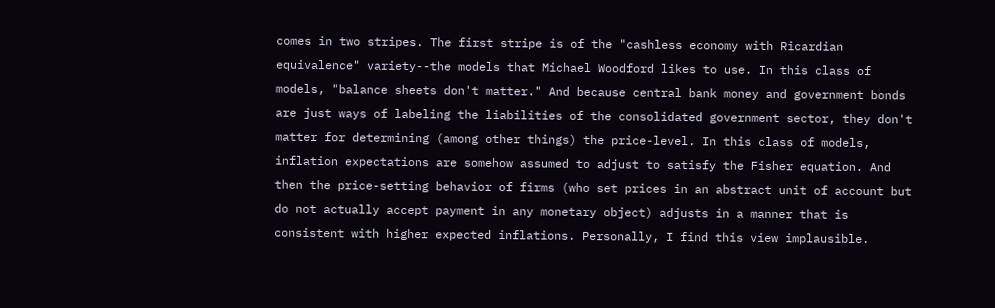comes in two stripes. The first stripe is of the "cashless economy with Ricardian equivalence" variety--the models that Michael Woodford likes to use. In this class of models, "balance sheets don't matter." And because central bank money and government bonds are just ways of labeling the liabilities of the consolidated government sector, they don't matter for determining (among other things) the price-level. In this class of models, inflation expectations are somehow assumed to adjust to satisfy the Fisher equation. And then the price-setting behavior of firms (who set prices in an abstract unit of account but do not actually accept payment in any monetary object) adjusts in a manner that is consistent with higher expected inflations. Personally, I find this view implausible.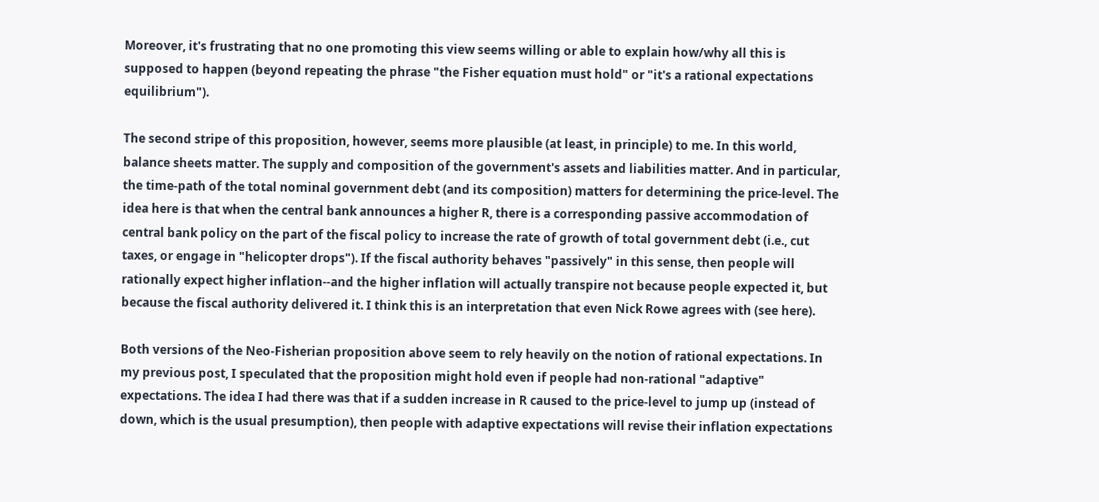Moreover, it's frustrating that no one promoting this view seems willing or able to explain how/why all this is supposed to happen (beyond repeating the phrase "the Fisher equation must hold" or "it's a rational expectations equilibrium").

The second stripe of this proposition, however, seems more plausible (at least, in principle) to me. In this world, balance sheets matter. The supply and composition of the government's assets and liabilities matter. And in particular, the time-path of the total nominal government debt (and its composition) matters for determining the price-level. The idea here is that when the central bank announces a higher R, there is a corresponding passive accommodation of central bank policy on the part of the fiscal policy to increase the rate of growth of total government debt (i.e., cut taxes, or engage in "helicopter drops"). If the fiscal authority behaves "passively" in this sense, then people will rationally expect higher inflation--and the higher inflation will actually transpire not because people expected it, but because the fiscal authority delivered it. I think this is an interpretation that even Nick Rowe agrees with (see here).

Both versions of the Neo-Fisherian proposition above seem to rely heavily on the notion of rational expectations. In my previous post, I speculated that the proposition might hold even if people had non-rational "adaptive" expectations. The idea I had there was that if a sudden increase in R caused to the price-level to jump up (instead of down, which is the usual presumption), then people with adaptive expectations will revise their inflation expectations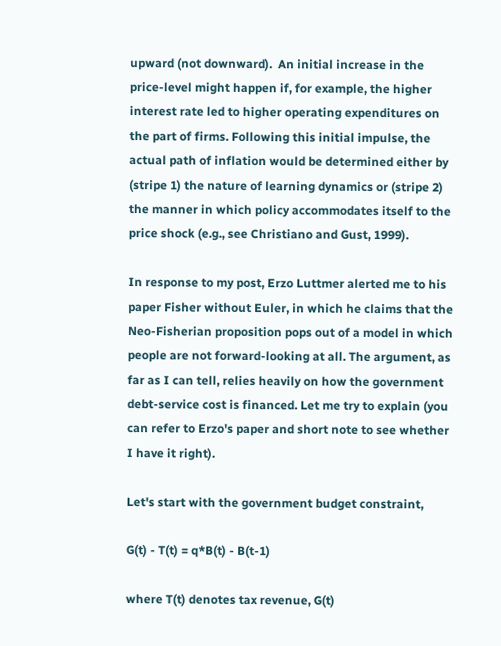upward (not downward).  An initial increase in the price-level might happen if, for example, the higher interest rate led to higher operating expenditures on the part of firms. Following this initial impulse, the actual path of inflation would be determined either by (stripe 1) the nature of learning dynamics or (stripe 2) the manner in which policy accommodates itself to the price shock (e.g., see Christiano and Gust, 1999).

In response to my post, Erzo Luttmer alerted me to his paper Fisher without Euler, in which he claims that the Neo-Fisherian proposition pops out of a model in which people are not forward-looking at all. The argument, as far as I can tell, relies heavily on how the government debt-service cost is financed. Let me try to explain (you can refer to Erzo's paper and short note to see whether I have it right).

Let's start with the government budget constraint,

G(t) - T(t) = q*B(t) - B(t-1)

where T(t) denotes tax revenue, G(t)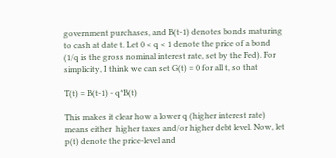government purchases, and B(t-1) denotes bonds maturing to cash at date t. Let 0 < q < 1 denote the price of a bond (1/q is the gross nominal interest rate, set by the Fed). For simplicity, I think we can set G(t) = 0 for all t, so that

T(t) = B(t-1) - q*B(t)

This makes it clear how a lower q (higher interest rate) means either  higher taxes and/or higher debt level. Now, let p(t) denote the price-level and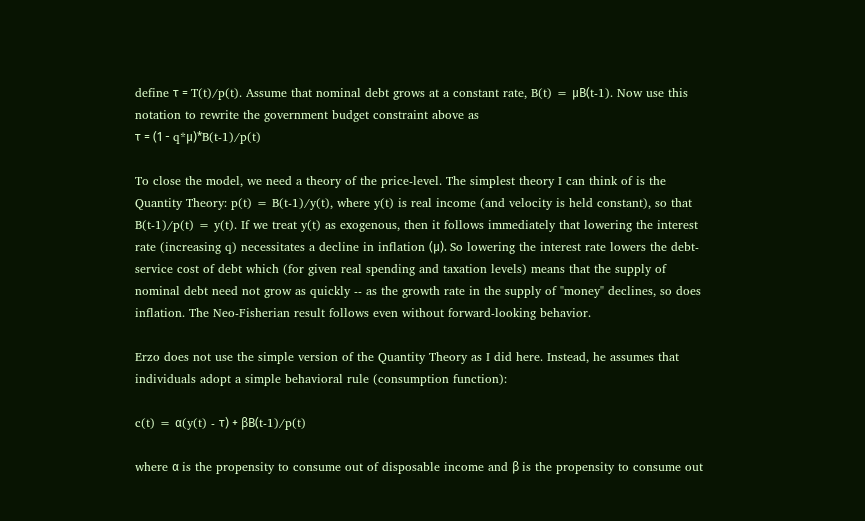define τ = T(t)/p(t). Assume that nominal debt grows at a constant rate, B(t) = μB(t-1). Now use this notation to rewrite the government budget constraint above as
τ = (1 - q*μ)*B(t-1)/p(t)

To close the model, we need a theory of the price-level. The simplest theory I can think of is the Quantity Theory: p(t) = B(t-1)/y(t), where y(t) is real income (and velocity is held constant), so that B(t-1)/p(t) = y(t). If we treat y(t) as exogenous, then it follows immediately that lowering the interest rate (increasing q) necessitates a decline in inflation (μ). So lowering the interest rate lowers the debt-service cost of debt which (for given real spending and taxation levels) means that the supply of nominal debt need not grow as quickly -- as the growth rate in the supply of "money" declines, so does inflation. The Neo-Fisherian result follows even without forward-looking behavior.

Erzo does not use the simple version of the Quantity Theory as I did here. Instead, he assumes that individuals adopt a simple behavioral rule (consumption function):

c(t) = α(y(t) - τ) + βB(t-1)/p(t)

where α is the propensity to consume out of disposable income and β is the propensity to consume out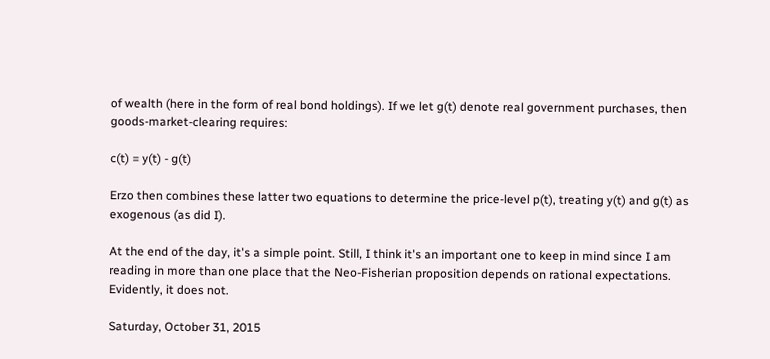of wealth (here in the form of real bond holdings). If we let g(t) denote real government purchases, then goods-market-clearing requires:

c(t) = y(t) - g(t)

Erzo then combines these latter two equations to determine the price-level p(t), treating y(t) and g(t) as exogenous (as did I).

At the end of the day, it's a simple point. Still, I think it's an important one to keep in mind since I am reading in more than one place that the Neo-Fisherian proposition depends on rational expectations. Evidently, it does not.

Saturday, October 31, 2015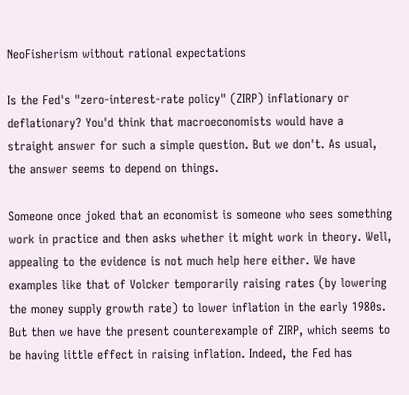NeoFisherism without rational expectations

Is the Fed's "zero-interest-rate policy" (ZIRP) inflationary or deflationary? You'd think that macroeconomists would have a straight answer for such a simple question. But we don't. As usual, the answer seems to depend on things.

Someone once joked that an economist is someone who sees something work in practice and then asks whether it might work in theory. Well, appealing to the evidence is not much help here either. We have examples like that of Volcker temporarily raising rates (by lowering the money supply growth rate) to lower inflation in the early 1980s. But then we have the present counterexample of ZIRP, which seems to be having little effect in raising inflation. Indeed, the Fed has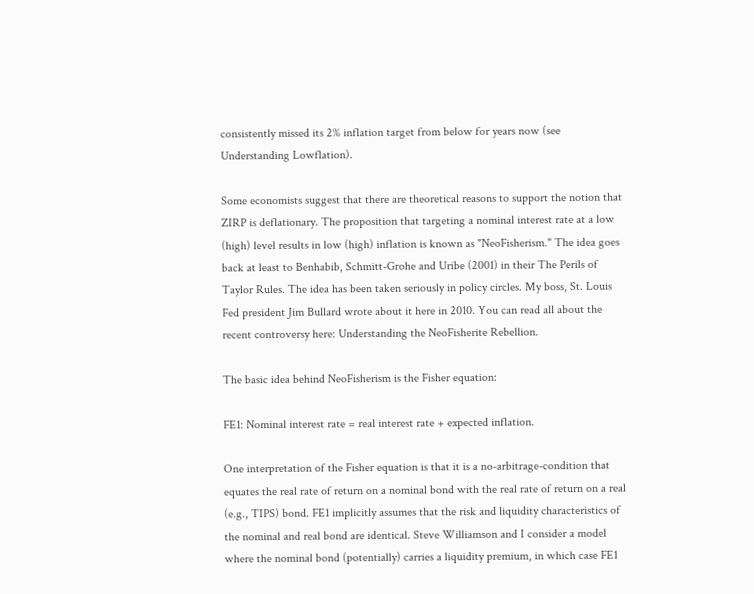consistently missed its 2% inflation target from below for years now (see Understanding Lowflation).

Some economists suggest that there are theoretical reasons to support the notion that ZIRP is deflationary. The proposition that targeting a nominal interest rate at a low (high) level results in low (high) inflation is known as "NeoFisherism." The idea goes back at least to Benhabib, Schmitt-Grohe and Uribe (2001) in their The Perils of Taylor Rules. The idea has been taken seriously in policy circles. My boss, St. Louis Fed president Jim Bullard wrote about it here in 2010. You can read all about the recent controversy here: Understanding the NeoFisherite Rebellion.

The basic idea behind NeoFisherism is the Fisher equation:

FE1: Nominal interest rate = real interest rate + expected inflation.

One interpretation of the Fisher equation is that it is a no-arbitrage-condition that equates the real rate of return on a nominal bond with the real rate of return on a real (e.g., TIPS) bond. FE1 implicitly assumes that the risk and liquidity characteristics of the nominal and real bond are identical. Steve Williamson and I consider a model where the nominal bond (potentially) carries a liquidity premium, in which case FE1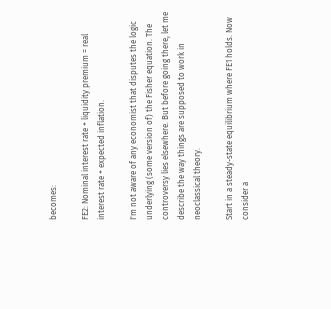becomes:

FE2: Nominal interest rate + liquidity premium = real interest rate + expected inflation.

I'm not aware of any economist that disputes the logic underlying (some version of) the Fisher equation. The controversy lies elsewhere. But before going there, let me describe the way things are supposed to work in neoclassical theory.

Start in a steady-state equilibrium where FE1 holds. Now consider a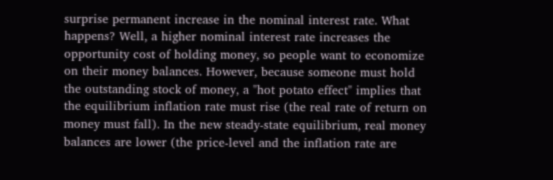surprise permanent increase in the nominal interest rate. What happens? Well, a higher nominal interest rate increases the opportunity cost of holding money, so people want to economize on their money balances. However, because someone must hold the outstanding stock of money, a "hot potato effect" implies that the equilibrium inflation rate must rise (the real rate of return on money must fall). In the new steady-state equilibrium, real money balances are lower (the price-level and the inflation rate are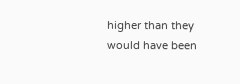higher than they would have been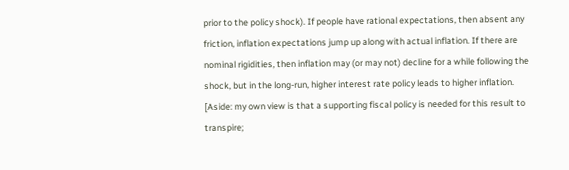prior to the policy shock). If people have rational expectations, then absent any friction, inflation expectations jump up along with actual inflation. If there are nominal rigidities, then inflation may (or may not) decline for a while following the shock, but in the long-run, higher interest rate policy leads to higher inflation. [Aside: my own view is that a supporting fiscal policy is needed for this result to transpire;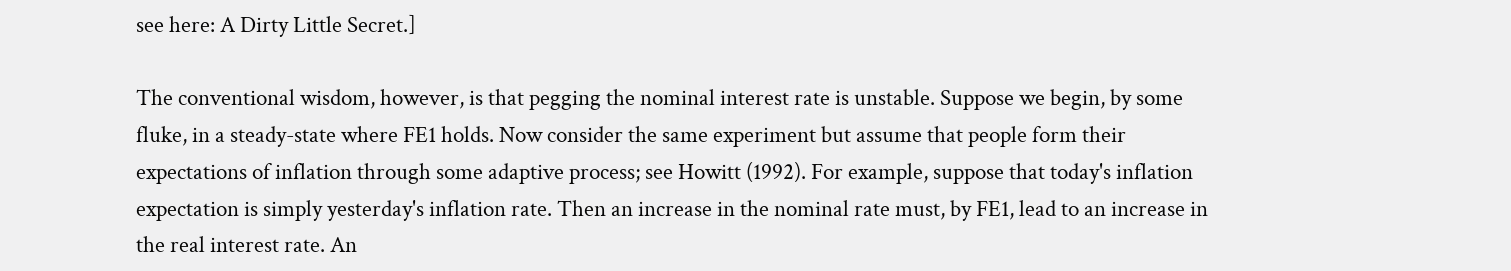see here: A Dirty Little Secret.]

The conventional wisdom, however, is that pegging the nominal interest rate is unstable. Suppose we begin, by some fluke, in a steady-state where FE1 holds. Now consider the same experiment but assume that people form their expectations of inflation through some adaptive process; see Howitt (1992). For example, suppose that today's inflation expectation is simply yesterday's inflation rate. Then an increase in the nominal rate must, by FE1, lead to an increase in the real interest rate. An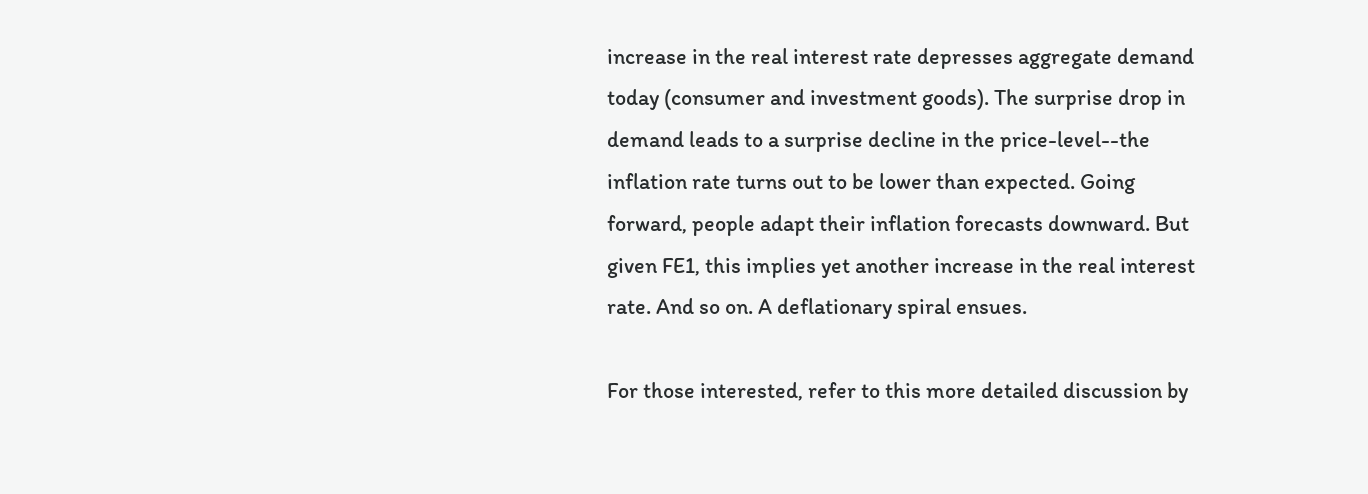increase in the real interest rate depresses aggregate demand today (consumer and investment goods). The surprise drop in demand leads to a surprise decline in the price-level--the inflation rate turns out to be lower than expected. Going forward, people adapt their inflation forecasts downward. But given FE1, this implies yet another increase in the real interest rate. And so on. A deflationary spiral ensues.

For those interested, refer to this more detailed discussion by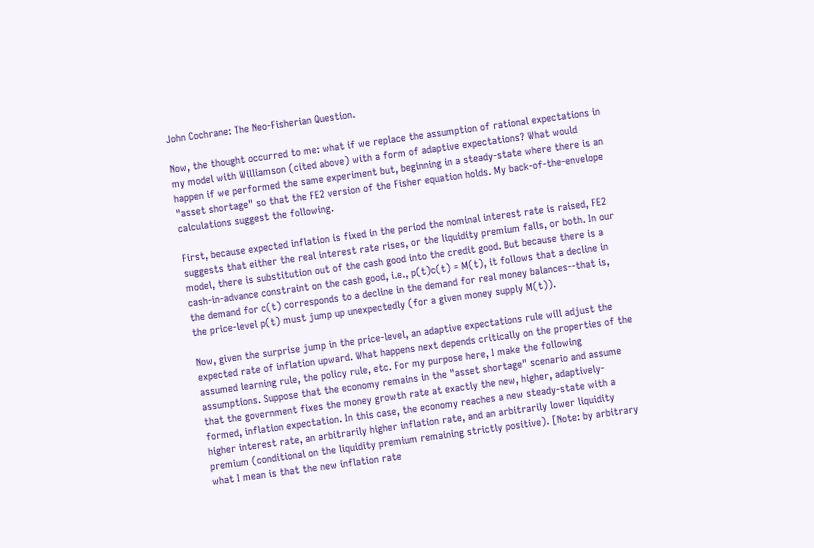John Cochrane: The Neo-Fisherian Question.

Now, the thought occurred to me: what if we replace the assumption of rational expectations in my model with Williamson (cited above) with a form of adaptive expectations? What would happen if we performed the same experiment but, beginning in a steady-state where there is an "asset shortage" so that the FE2 version of the Fisher equation holds. My back-of-the-envelope calculations suggest the following.

First, because expected inflation is fixed in the period the nominal interest rate is raised, FE2 suggests that either the real interest rate rises, or the liquidity premium falls, or both. In our model, there is substitution out of the cash good into the credit good. But because there is a cash-in-advance constraint on the cash good, i.e., p(t)c(t) = M(t), it follows that a decline in the demand for c(t) corresponds to a decline in the demand for real money balances--that is, the price-level p(t) must jump up unexpectedly (for a given money supply M(t)).

Now, given the surprise jump in the price-level, an adaptive expectations rule will adjust the expected rate of inflation upward. What happens next depends critically on the properties of the assumed learning rule, the policy rule, etc. For my purpose here, I make the following assumptions. Suppose that the economy remains in the "asset shortage" scenario and assume that the government fixes the money growth rate at exactly the new, higher, adaptively-formed, inflation expectation. In this case, the economy reaches a new steady-state with a higher interest rate, an arbitrarily higher inflation rate, and an arbitrarily lower liquidity premium (conditional on the liquidity premium remaining strictly positive). [Note: by arbitrary what I mean is that the new inflation rate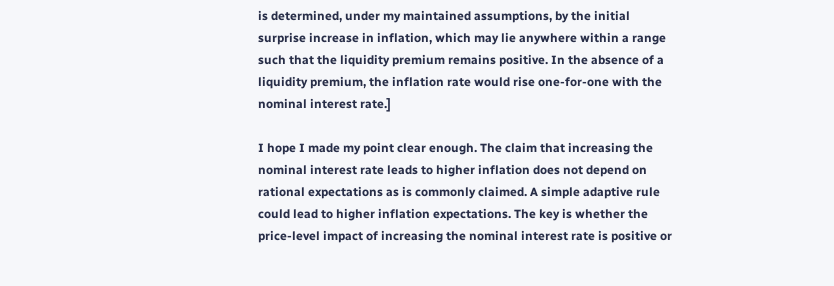is determined, under my maintained assumptions, by the initial surprise increase in inflation, which may lie anywhere within a range such that the liquidity premium remains positive. In the absence of a liquidity premium, the inflation rate would rise one-for-one with the nominal interest rate.]

I hope I made my point clear enough. The claim that increasing the nominal interest rate leads to higher inflation does not depend on rational expectations as is commonly claimed. A simple adaptive rule could lead to higher inflation expectations. The key is whether the price-level impact of increasing the nominal interest rate is positive or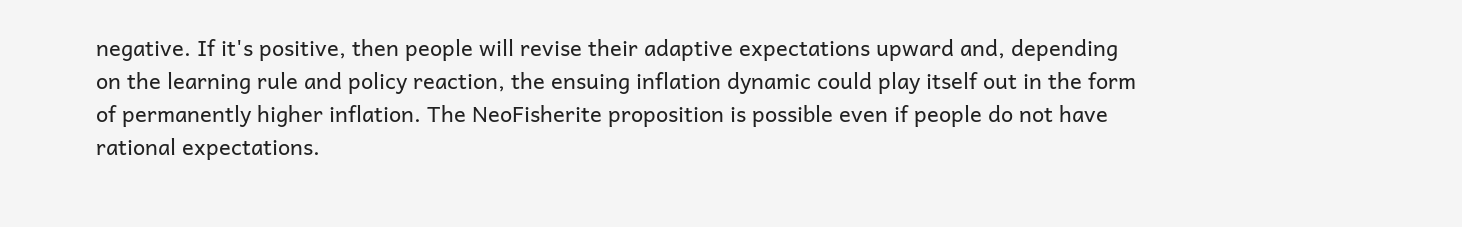negative. If it's positive, then people will revise their adaptive expectations upward and, depending on the learning rule and policy reaction, the ensuing inflation dynamic could play itself out in the form of permanently higher inflation. The NeoFisherite proposition is possible even if people do not have rational expectations.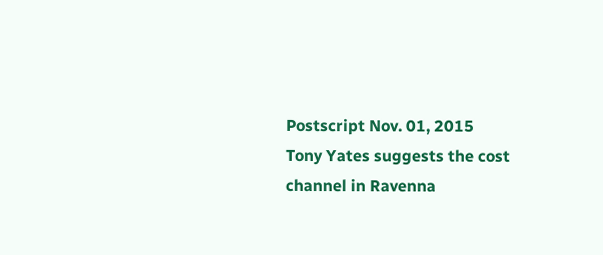Postscript Nov. 01, 2015
Tony Yates suggests the cost channel in Ravenna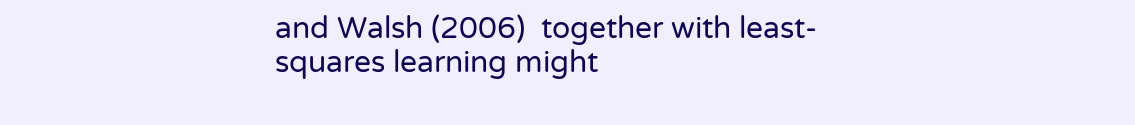and Walsh (2006)  together with least-squares learning might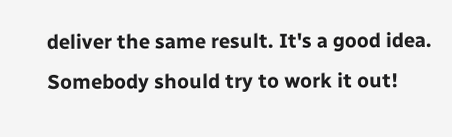deliver the same result. It's a good idea. Somebody should try to work it out!